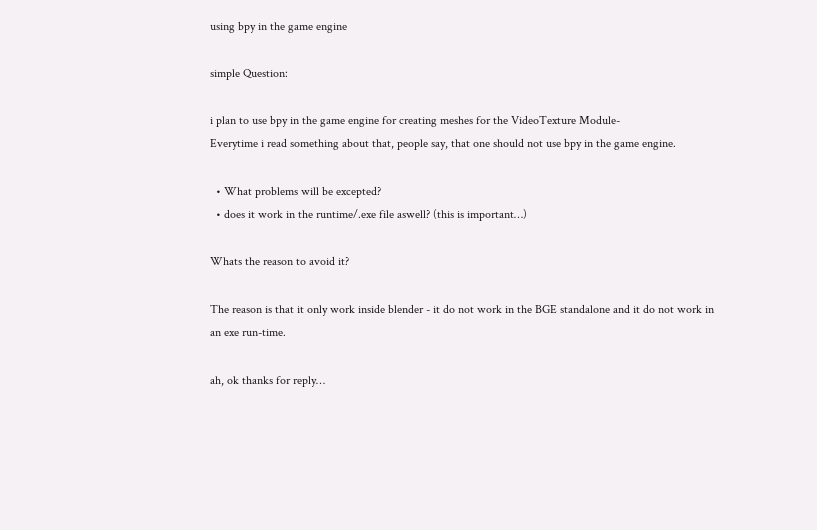using bpy in the game engine

simple Question:

i plan to use bpy in the game engine for creating meshes for the VideoTexture Module-
Everytime i read something about that, people say, that one should not use bpy in the game engine.

  • What problems will be excepted?
  • does it work in the runtime/.exe file aswell? (this is important…)

Whats the reason to avoid it?

The reason is that it only work inside blender - it do not work in the BGE standalone and it do not work in an exe run-time.

ah, ok thanks for reply…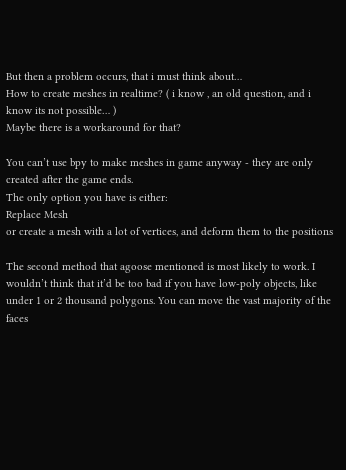But then a problem occurs, that i must think about…
How to create meshes in realtime? ( i know , an old question, and i know its not possible… )
Maybe there is a workaround for that?

You can’t use bpy to make meshes in game anyway - they are only created after the game ends.
The only option you have is either:
Replace Mesh
or create a mesh with a lot of vertices, and deform them to the positions

The second method that agoose mentioned is most likely to work. I wouldn’t think that it’d be too bad if you have low-poly objects, like under 1 or 2 thousand polygons. You can move the vast majority of the faces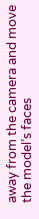away from the camera and move the model’s faces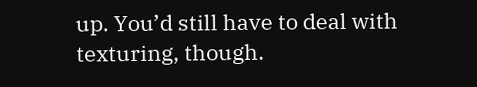up. You’d still have to deal with texturing, though.